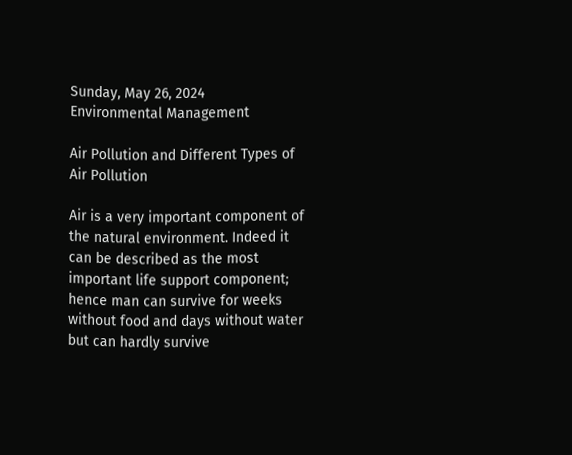Sunday, May 26, 2024
Environmental Management

Air Pollution and Different Types of Air Pollution

Air is a very important component of the natural environment. Indeed it can be described as the most important life support component; hence man can survive for weeks without food and days without water but can hardly survive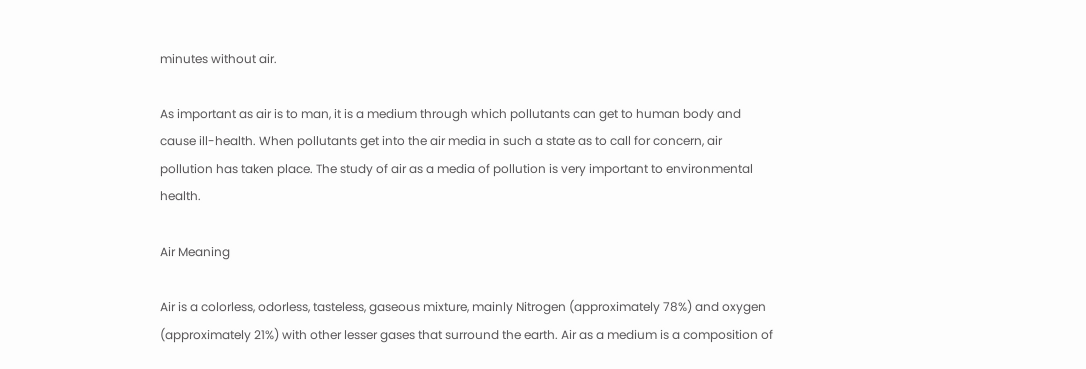minutes without air.

As important as air is to man, it is a medium through which pollutants can get to human body and cause ill-health. When pollutants get into the air media in such a state as to call for concern, air pollution has taken place. The study of air as a media of pollution is very important to environmental health.

Air Meaning

Air is a colorless, odorless, tasteless, gaseous mixture, mainly Nitrogen (approximately 78%) and oxygen (approximately 21%) with other lesser gases that surround the earth. Air as a medium is a composition of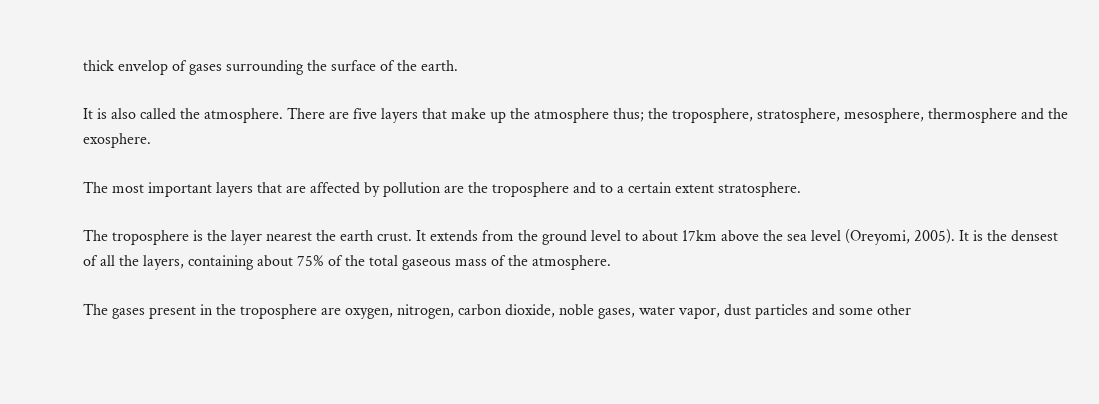thick envelop of gases surrounding the surface of the earth.

It is also called the atmosphere. There are five layers that make up the atmosphere thus; the troposphere, stratosphere, mesosphere, thermosphere and the exosphere.

The most important layers that are affected by pollution are the troposphere and to a certain extent stratosphere.

The troposphere is the layer nearest the earth crust. It extends from the ground level to about 17km above the sea level (Oreyomi, 2005). It is the densest of all the layers, containing about 75% of the total gaseous mass of the atmosphere.

The gases present in the troposphere are oxygen, nitrogen, carbon dioxide, noble gases, water vapor, dust particles and some other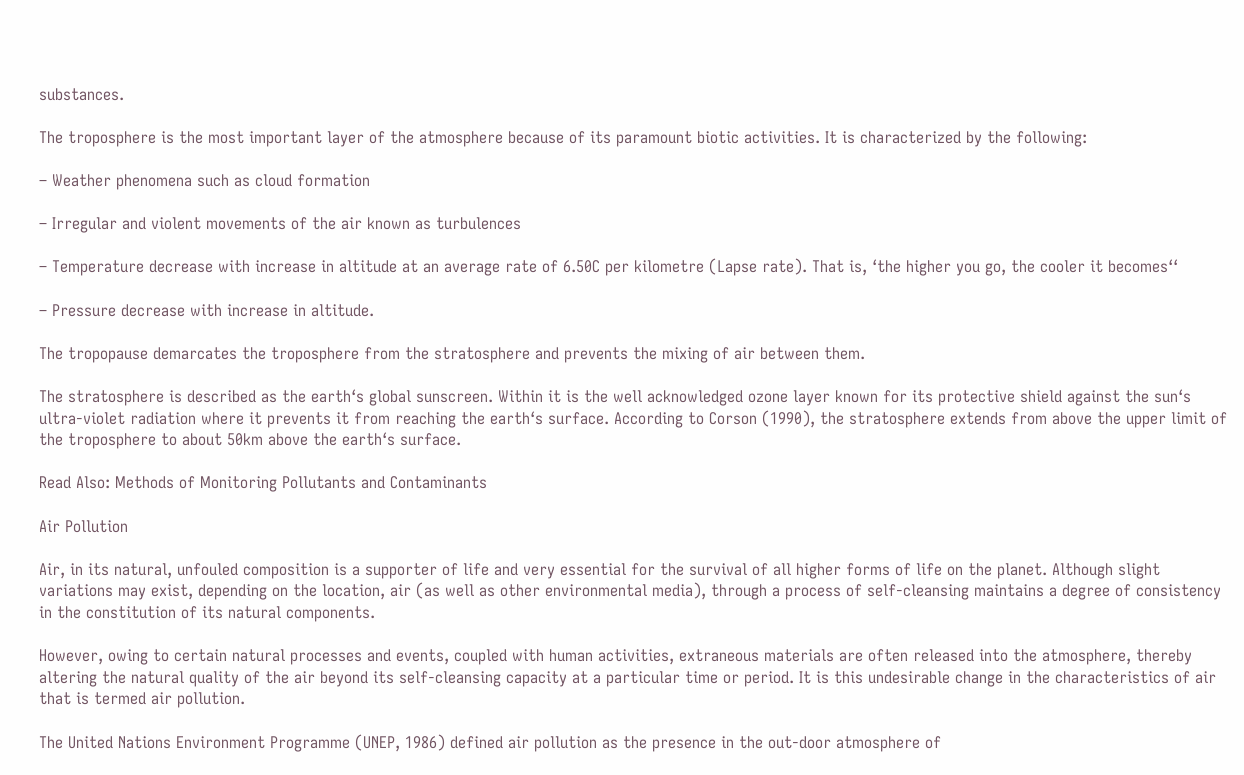substances.

The troposphere is the most important layer of the atmosphere because of its paramount biotic activities. It is characterized by the following:

– Weather phenomena such as cloud formation

– Irregular and violent movements of the air known as turbulences

– Temperature decrease with increase in altitude at an average rate of 6.50C per kilometre (Lapse rate). That is, ‘the higher you go, the cooler it becomes‘‘

– Pressure decrease with increase in altitude.

The tropopause demarcates the troposphere from the stratosphere and prevents the mixing of air between them.

The stratosphere is described as the earth‘s global sunscreen. Within it is the well acknowledged ozone layer known for its protective shield against the sun‘s ultra-violet radiation where it prevents it from reaching the earth‘s surface. According to Corson (1990), the stratosphere extends from above the upper limit of the troposphere to about 50km above the earth‘s surface.

Read Also: Methods of Monitoring Pollutants and Contaminants

Air Pollution

Air, in its natural, unfouled composition is a supporter of life and very essential for the survival of all higher forms of life on the planet. Although slight variations may exist, depending on the location, air (as well as other environmental media), through a process of self-cleansing maintains a degree of consistency in the constitution of its natural components.

However, owing to certain natural processes and events, coupled with human activities, extraneous materials are often released into the atmosphere, thereby altering the natural quality of the air beyond its self-cleansing capacity at a particular time or period. It is this undesirable change in the characteristics of air that is termed air pollution.

The United Nations Environment Programme (UNEP, 1986) defined air pollution as the presence in the out-door atmosphere of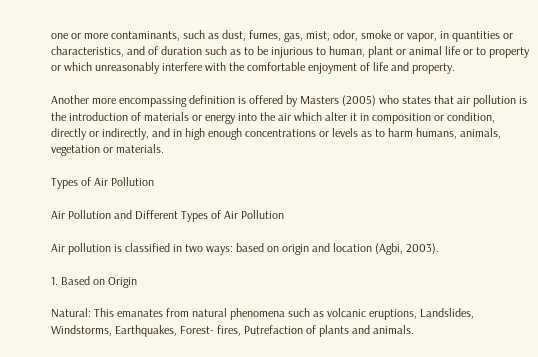one or more contaminants, such as dust, fumes, gas, mist, odor, smoke or vapor, in quantities or characteristics, and of duration such as to be injurious to human, plant or animal life or to property or which unreasonably interfere with the comfortable enjoyment of life and property.

Another more encompassing definition is offered by Masters (2005) who states that air pollution is the introduction of materials or energy into the air which alter it in composition or condition, directly or indirectly, and in high enough concentrations or levels as to harm humans, animals, vegetation or materials.

Types of Air Pollution

Air Pollution and Different Types of Air Pollution

Air pollution is classified in two ways: based on origin and location (Agbi, 2003).

1. Based on Origin

Natural: This emanates from natural phenomena such as volcanic eruptions, Landslides, Windstorms, Earthquakes, Forest- fires, Putrefaction of plants and animals.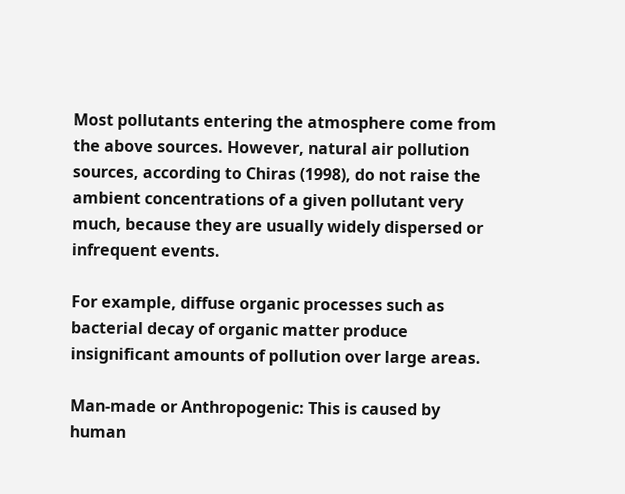Most pollutants entering the atmosphere come from the above sources. However, natural air pollution sources, according to Chiras (1998), do not raise the ambient concentrations of a given pollutant very much, because they are usually widely dispersed or infrequent events.

For example, diffuse organic processes such as bacterial decay of organic matter produce insignificant amounts of pollution over large areas.

Man-made or Anthropogenic: This is caused by human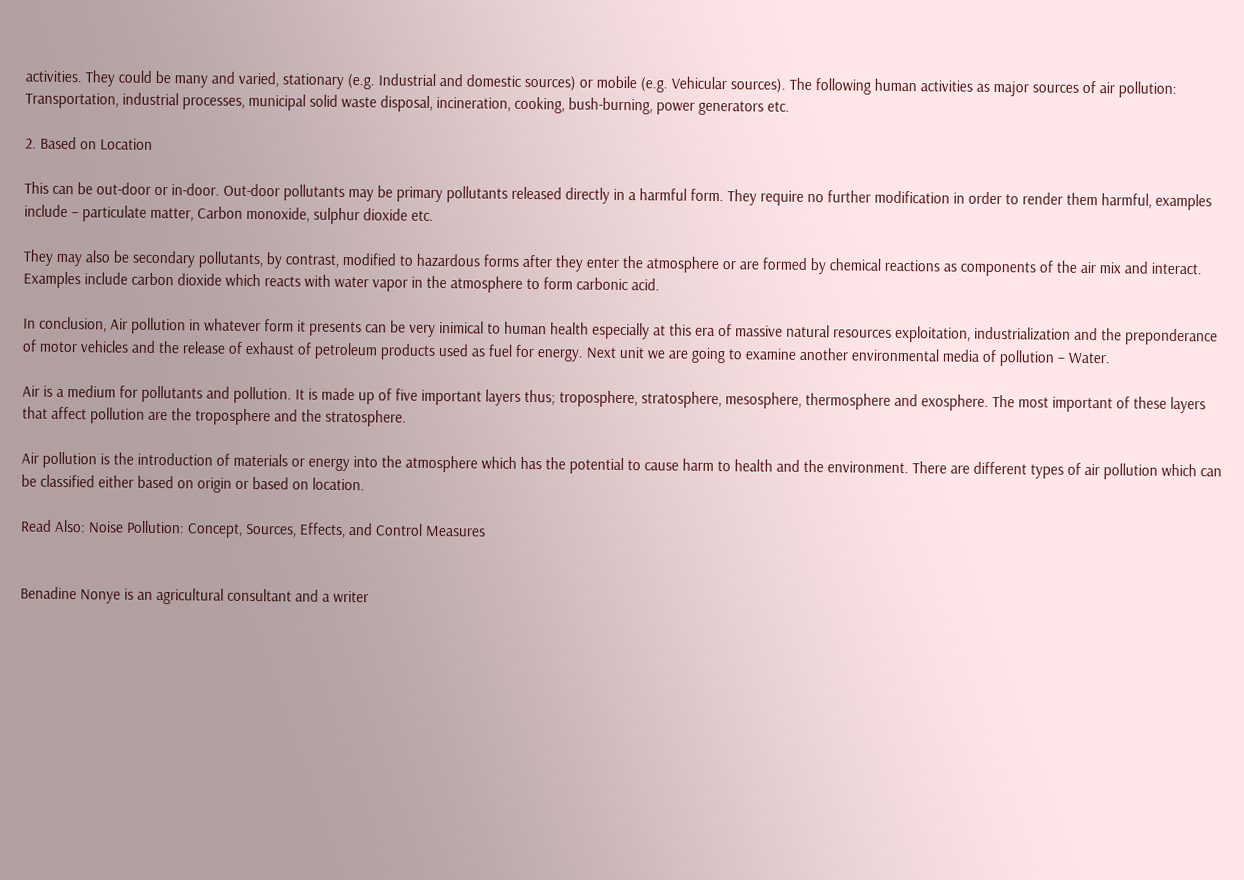activities. They could be many and varied, stationary (e.g. Industrial and domestic sources) or mobile (e.g. Vehicular sources). The following human activities as major sources of air pollution: Transportation, industrial processes, municipal solid waste disposal, incineration, cooking, bush-burning, power generators etc.

2. Based on Location

This can be out-door or in-door. Out-door pollutants may be primary pollutants released directly in a harmful form. They require no further modification in order to render them harmful, examples include – particulate matter, Carbon monoxide, sulphur dioxide etc.

They may also be secondary pollutants, by contrast, modified to hazardous forms after they enter the atmosphere or are formed by chemical reactions as components of the air mix and interact. Examples include carbon dioxide which reacts with water vapor in the atmosphere to form carbonic acid.

In conclusion, Air pollution in whatever form it presents can be very inimical to human health especially at this era of massive natural resources exploitation, industrialization and the preponderance of motor vehicles and the release of exhaust of petroleum products used as fuel for energy. Next unit we are going to examine another environmental media of pollution – Water.

Air is a medium for pollutants and pollution. It is made up of five important layers thus; troposphere, stratosphere, mesosphere, thermosphere and exosphere. The most important of these layers that affect pollution are the troposphere and the stratosphere.

Air pollution is the introduction of materials or energy into the atmosphere which has the potential to cause harm to health and the environment. There are different types of air pollution which can be classified either based on origin or based on location.

Read Also: Noise Pollution: Concept, Sources, Effects, and Control Measures


Benadine Nonye is an agricultural consultant and a writer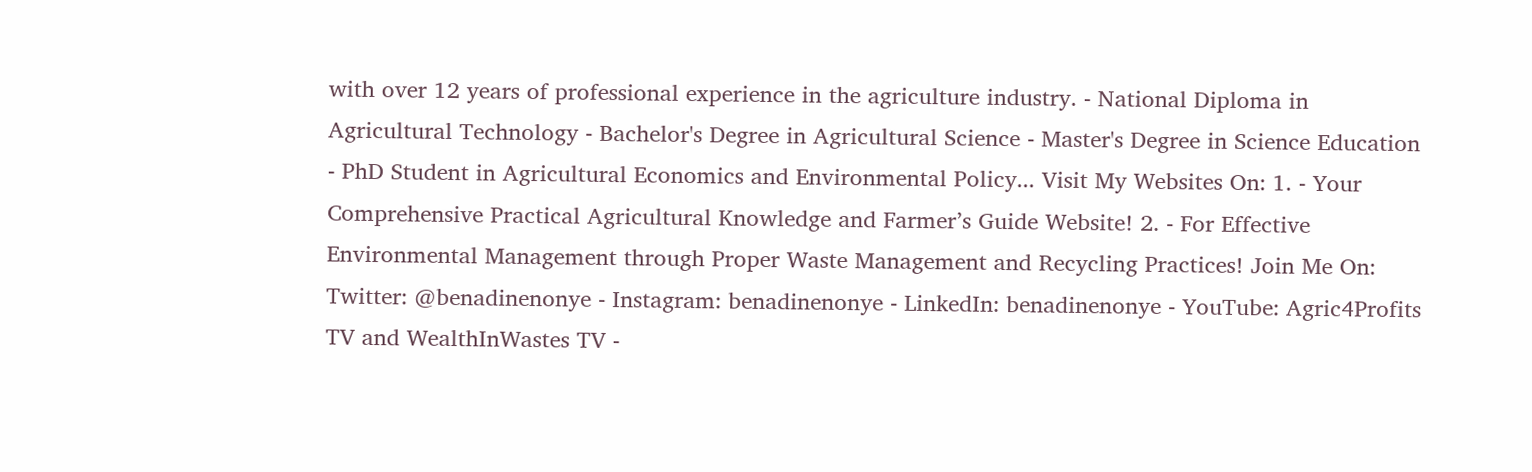with over 12 years of professional experience in the agriculture industry. - National Diploma in Agricultural Technology - Bachelor's Degree in Agricultural Science - Master's Degree in Science Education - PhD Student in Agricultural Economics and Environmental Policy... Visit My Websites On: 1. - Your Comprehensive Practical Agricultural Knowledge and Farmer’s Guide Website! 2. - For Effective Environmental Management through Proper Waste Management and Recycling Practices! Join Me On: Twitter: @benadinenonye - Instagram: benadinenonye - LinkedIn: benadinenonye - YouTube: Agric4Profits TV and WealthInWastes TV -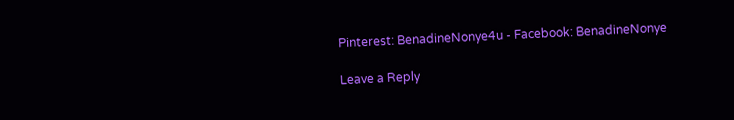Pinterest: BenadineNonye4u - Facebook: BenadineNonye

Leave a Reply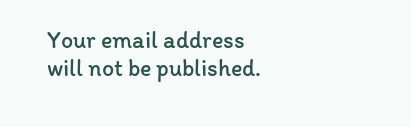Your email address will not be published.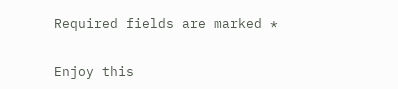Required fields are marked *


Enjoy this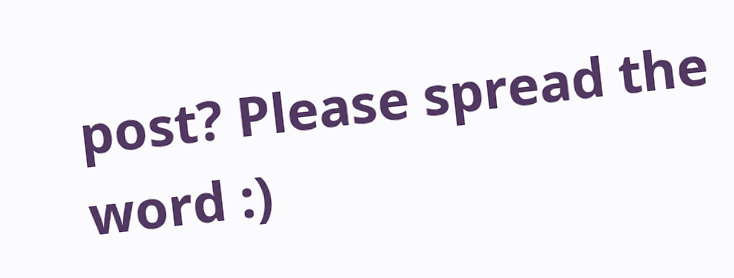post? Please spread the word :)